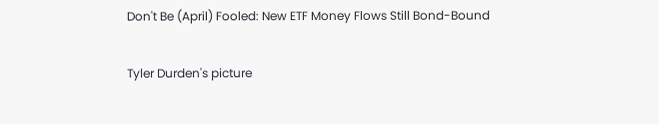Don't Be (April) Fooled: New ETF Money Flows Still Bond-Bound

Tyler Durden's picture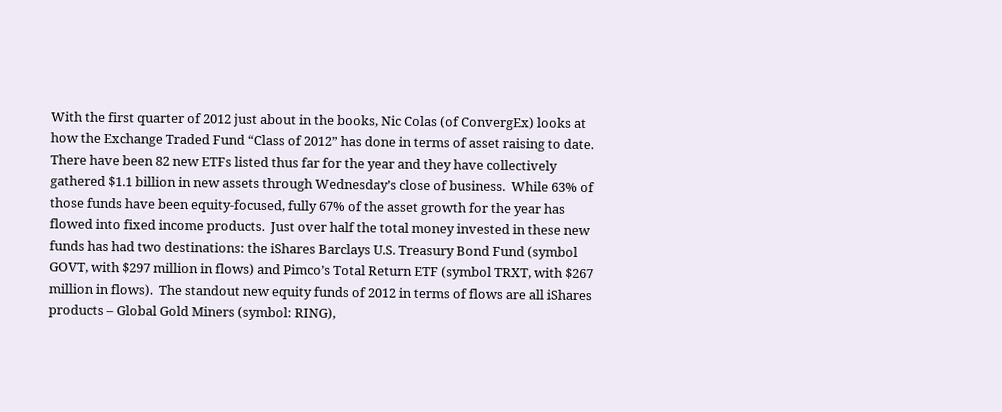With the first quarter of 2012 just about in the books, Nic Colas (of ConvergEx) looks at how the Exchange Traded Fund “Class of 2012” has done in terms of asset raising to date.  There have been 82 new ETFs listed thus far for the year and they have collectively gathered $1.1 billion in new assets through Wednesday’s close of business.  While 63% of those funds have been equity-focused, fully 67% of the asset growth for the year has flowed into fixed income products.  Just over half the total money invested in these new funds has had two destinations: the iShares Barclays U.S. Treasury Bond Fund (symbol GOVT, with $297 million in flows) and Pimco’s Total Return ETF (symbol TRXT, with $267 million in flows).  The standout new equity funds of 2012 in terms of flows are all iShares products – Global Gold Miners (symbol: RING),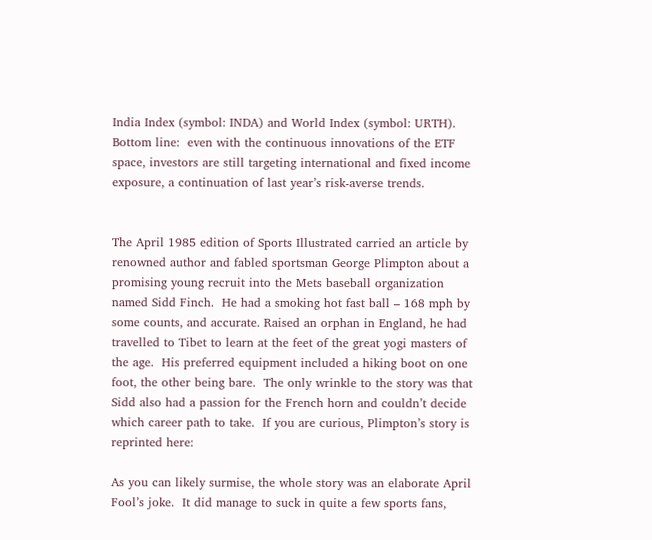India Index (symbol: INDA) and World Index (symbol: URTH).  Bottom line:  even with the continuous innovations of the ETF space, investors are still targeting international and fixed income exposure, a continuation of last year’s risk-averse trends.


The April 1985 edition of Sports Illustrated carried an article by renowned author and fabled sportsman George Plimpton about a promising young recruit into the Mets baseball organization named Sidd Finch.  He had a smoking hot fast ball – 168 mph by some counts, and accurate. Raised an orphan in England, he had travelled to Tibet to learn at the feet of the great yogi masters of the age.  His preferred equipment included a hiking boot on one foot, the other being bare.  The only wrinkle to the story was that Sidd also had a passion for the French horn and couldn’t decide which career path to take.  If you are curious, Plimpton’s story is reprinted here:

As you can likely surmise, the whole story was an elaborate April Fool’s joke.  It did manage to suck in quite a few sports fans,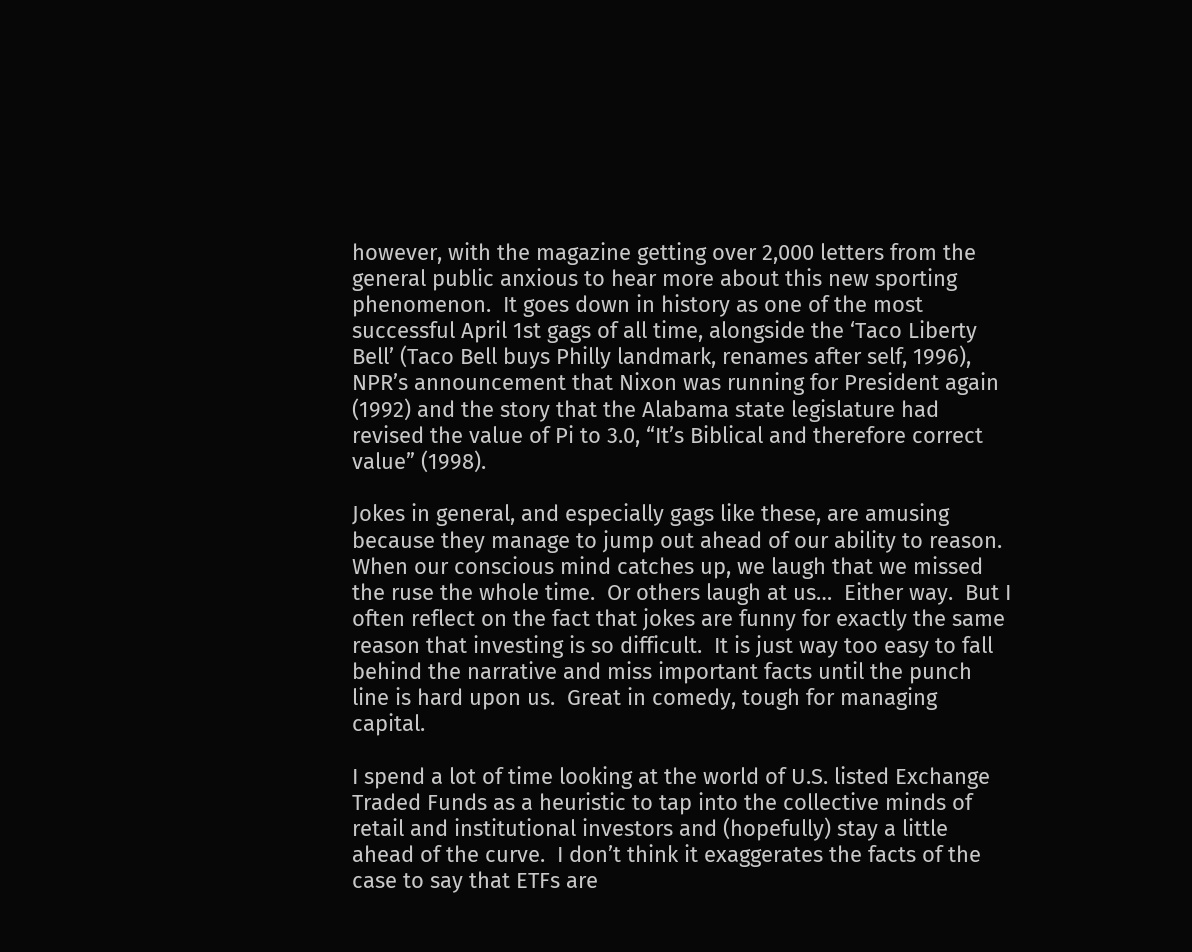however, with the magazine getting over 2,000 letters from the general public anxious to hear more about this new sporting phenomenon.  It goes down in history as one of the most successful April 1st gags of all time, alongside the ‘Taco Liberty Bell’ (Taco Bell buys Philly landmark, renames after self, 1996), NPR’s announcement that Nixon was running for President again (1992) and the story that the Alabama state legislature had revised the value of Pi to 3.0, “It’s Biblical and therefore correct value” (1998).

Jokes in general, and especially gags like these, are amusing because they manage to jump out ahead of our ability to reason.  When our conscious mind catches up, we laugh that we missed the ruse the whole time.  Or others laugh at us…  Either way.  But I often reflect on the fact that jokes are funny for exactly the same reason that investing is so difficult.  It is just way too easy to fall behind the narrative and miss important facts until the punch line is hard upon us.  Great in comedy, tough for managing capital.

I spend a lot of time looking at the world of U.S. listed Exchange Traded Funds as a heuristic to tap into the collective minds of retail and institutional investors and (hopefully) stay a little ahead of the curve.  I don’t think it exaggerates the facts of the case to say that ETFs are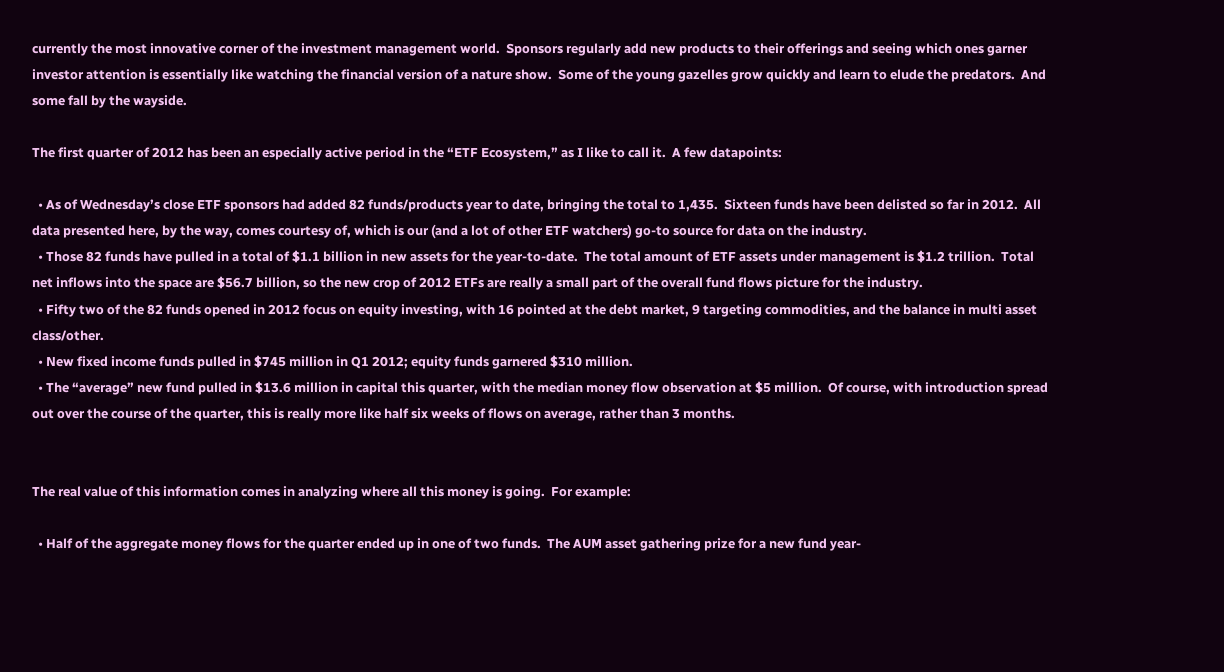currently the most innovative corner of the investment management world.  Sponsors regularly add new products to their offerings and seeing which ones garner investor attention is essentially like watching the financial version of a nature show.  Some of the young gazelles grow quickly and learn to elude the predators.  And some fall by the wayside.

The first quarter of 2012 has been an especially active period in the “ETF Ecosystem,” as I like to call it.  A few datapoints:

  • As of Wednesday’s close ETF sponsors had added 82 funds/products year to date, bringing the total to 1,435.  Sixteen funds have been delisted so far in 2012.  All data presented here, by the way, comes courtesy of, which is our (and a lot of other ETF watchers) go-to source for data on the industry.
  • Those 82 funds have pulled in a total of $1.1 billion in new assets for the year-to-date.  The total amount of ETF assets under management is $1.2 trillion.  Total net inflows into the space are $56.7 billion, so the new crop of 2012 ETFs are really a small part of the overall fund flows picture for the industry.
  • Fifty two of the 82 funds opened in 2012 focus on equity investing, with 16 pointed at the debt market, 9 targeting commodities, and the balance in multi asset class/other.
  • New fixed income funds pulled in $745 million in Q1 2012; equity funds garnered $310 million.
  • The “average” new fund pulled in $13.6 million in capital this quarter, with the median money flow observation at $5 million.  Of course, with introduction spread out over the course of the quarter, this is really more like half six weeks of flows on average, rather than 3 months.


The real value of this information comes in analyzing where all this money is going.  For example:

  • Half of the aggregate money flows for the quarter ended up in one of two funds.  The AUM asset gathering prize for a new fund year-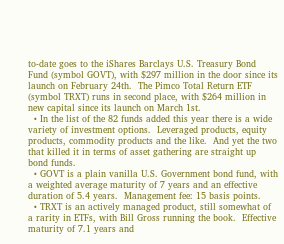to-date goes to the iShares Barclays U.S. Treasury Bond Fund (symbol GOVT), with $297 million in the door since its launch on February 24th.  The Pimco Total Return ETF (symbol TRXT) runs in second place, with $264 million in new capital since its launch on March 1st.
  • In the list of the 82 funds added this year there is a wide variety of investment options.  Leveraged products, equity products, commodity products and the like.  And yet the two that killed it in terms of asset gathering are straight up bond funds.
  • GOVT is a plain vanilla U.S. Government bond fund, with a weighted average maturity of 7 years and an effective duration of 5.4 years.  Management fee: 15 basis points.
  • TRXT is an actively managed product, still somewhat of a rarity in ETFs, with Bill Gross running the book.  Effective maturity of 7.1 years and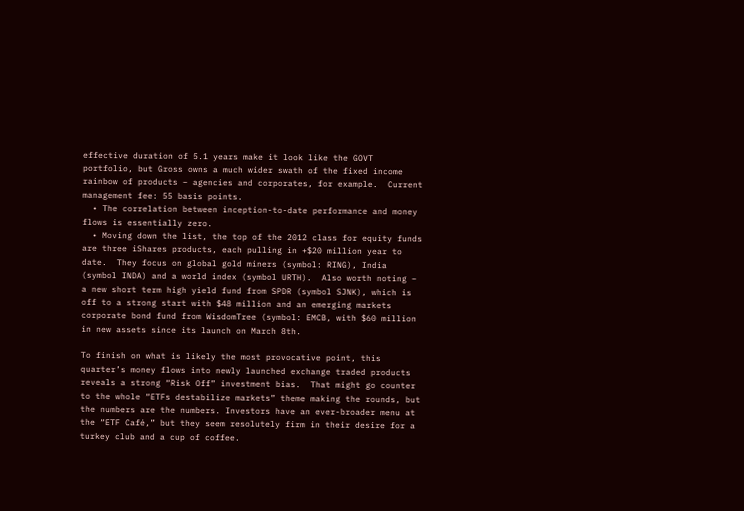effective duration of 5.1 years make it look like the GOVT portfolio, but Gross owns a much wider swath of the fixed income rainbow of products – agencies and corporates, for example.  Current management fee: 55 basis points.
  • The correlation between inception-to-date performance and money flows is essentially zero.
  • Moving down the list, the top of the 2012 class for equity funds are three iShares products, each pulling in +$20 million year to date.  They focus on global gold miners (symbol: RING), India (symbol INDA) and a world index (symbol URTH).  Also worth noting – a new short term high yield fund from SPDR (symbol SJNK), which is off to a strong start with $48 million and an emerging markets corporate bond fund from WisdomTree (symbol: EMCB, with $60 million in new assets since its launch on March 8th.

To finish on what is likely the most provocative point, this quarter’s money flows into newly launched exchange traded products reveals a strong “Risk Off” investment bias.  That might go counter to the whole “ETFs destabilize markets” theme making the rounds, but the numbers are the numbers. Investors have an ever-broader menu at the “ETF Café,” but they seem resolutely firm in their desire for a turkey club and a cup of coffee.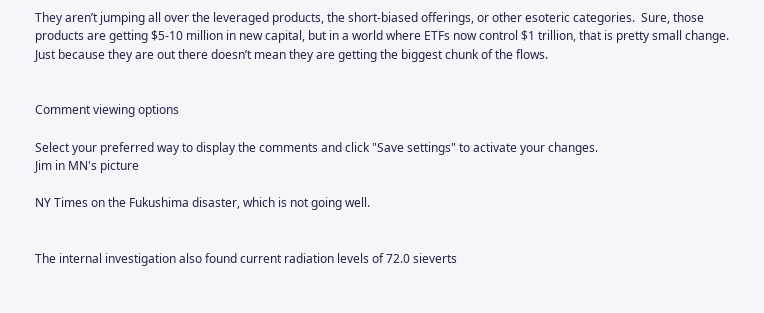They aren’t jumping all over the leveraged products, the short-biased offerings, or other esoteric categories.  Sure, those products are getting $5-10 million in new capital, but in a world where ETFs now control $1 trillion, that is pretty small change.    Just because they are out there doesn’t mean they are getting the biggest chunk of the flows.


Comment viewing options

Select your preferred way to display the comments and click "Save settings" to activate your changes.
Jim in MN's picture

NY Times on the Fukushima disaster, which is not going well.


The internal investigation also found current radiation levels of 72.0 sieverts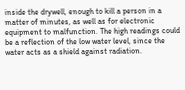inside the drywell, enough to kill a person in a matter of minutes, as well as for electronic equipment to malfunction. The high readings could be a reflection of the low water level, since the water acts as a shield against radiation.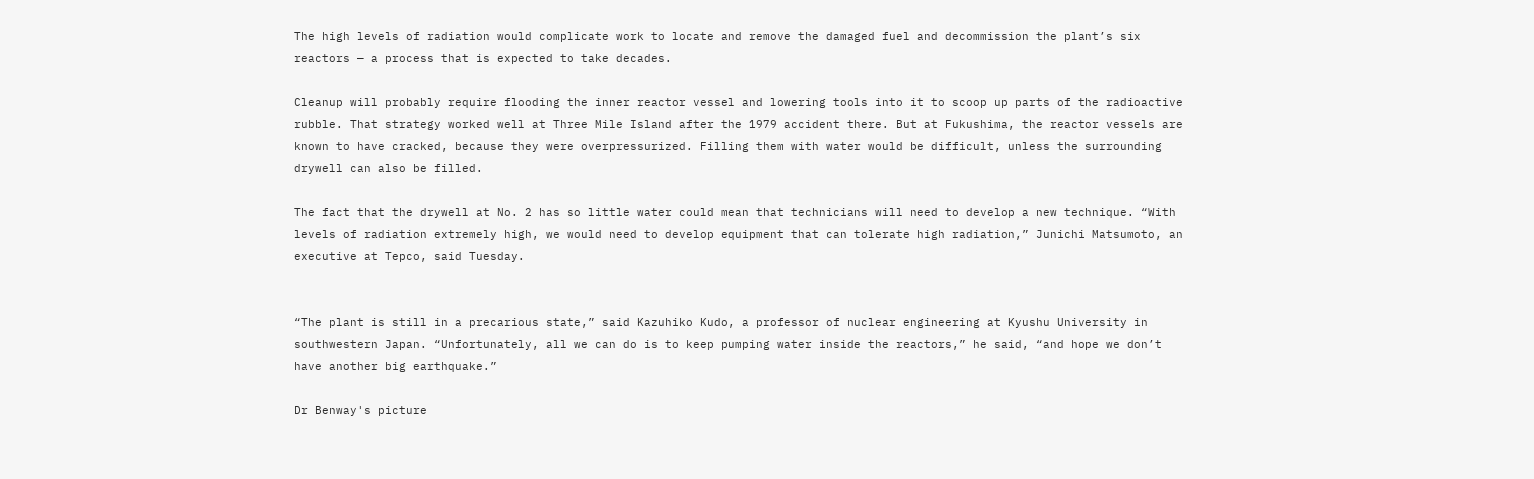The high levels of radiation would complicate work to locate and remove the damaged fuel and decommission the plant’s six reactors — a process that is expected to take decades.

Cleanup will probably require flooding the inner reactor vessel and lowering tools into it to scoop up parts of the radioactive rubble. That strategy worked well at Three Mile Island after the 1979 accident there. But at Fukushima, the reactor vessels are known to have cracked, because they were overpressurized. Filling them with water would be difficult, unless the surrounding drywell can also be filled.

The fact that the drywell at No. 2 has so little water could mean that technicians will need to develop a new technique. “With levels of radiation extremely high, we would need to develop equipment that can tolerate high radiation,” Junichi Matsumoto, an executive at Tepco, said Tuesday.


“The plant is still in a precarious state,” said Kazuhiko Kudo, a professor of nuclear engineering at Kyushu University in southwestern Japan. “Unfortunately, all we can do is to keep pumping water inside the reactors,” he said, “and hope we don’t have another big earthquake.”

Dr Benway's picture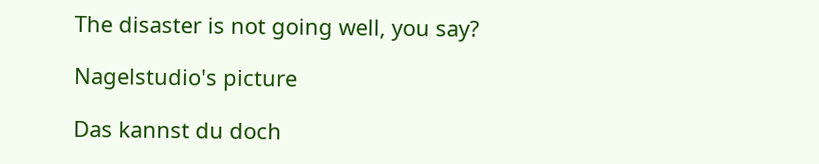The disaster is not going well, you say?

Nagelstudio's picture

Das kannst du doch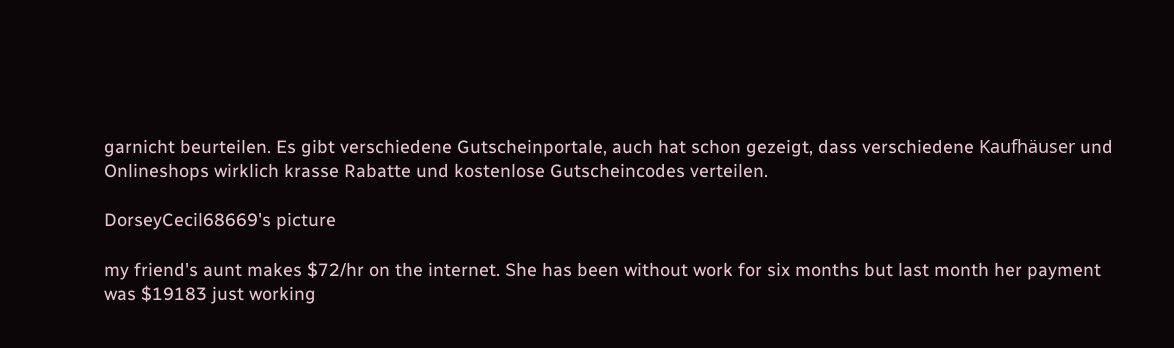garnicht beurteilen. Es gibt verschiedene Gutscheinportale, auch hat schon gezeigt, dass verschiedene Kaufhäuser und Onlineshops wirklich krasse Rabatte und kostenlose Gutscheincodes verteilen.

DorseyCecil68669's picture

my friend's aunt makes $72/hr on the internet. She has been without work for six months but last month her payment was $19183 just working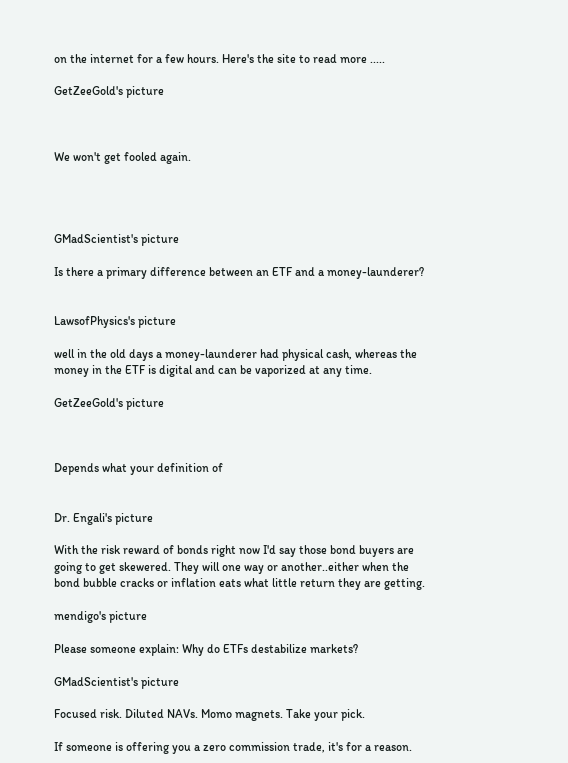on the internet for a few hours. Here's the site to read more .....

GetZeeGold's picture



We won't get fooled again.




GMadScientist's picture

Is there a primary difference between an ETF and a money-launderer?


LawsofPhysics's picture

well in the old days a money-launderer had physical cash, whereas the money in the ETF is digital and can be vaporized at any time.

GetZeeGold's picture



Depends what your definition of


Dr. Engali's picture

With the risk reward of bonds right now I'd say those bond buyers are going to get skewered. They will one way or another..either when the bond bubble cracks or inflation eats what little return they are getting.

mendigo's picture

Please someone explain: Why do ETFs destabilize markets?

GMadScientist's picture

Focused risk. Diluted NAVs. Momo magnets. Take your pick.

If someone is offering you a zero commission trade, it's for a reason.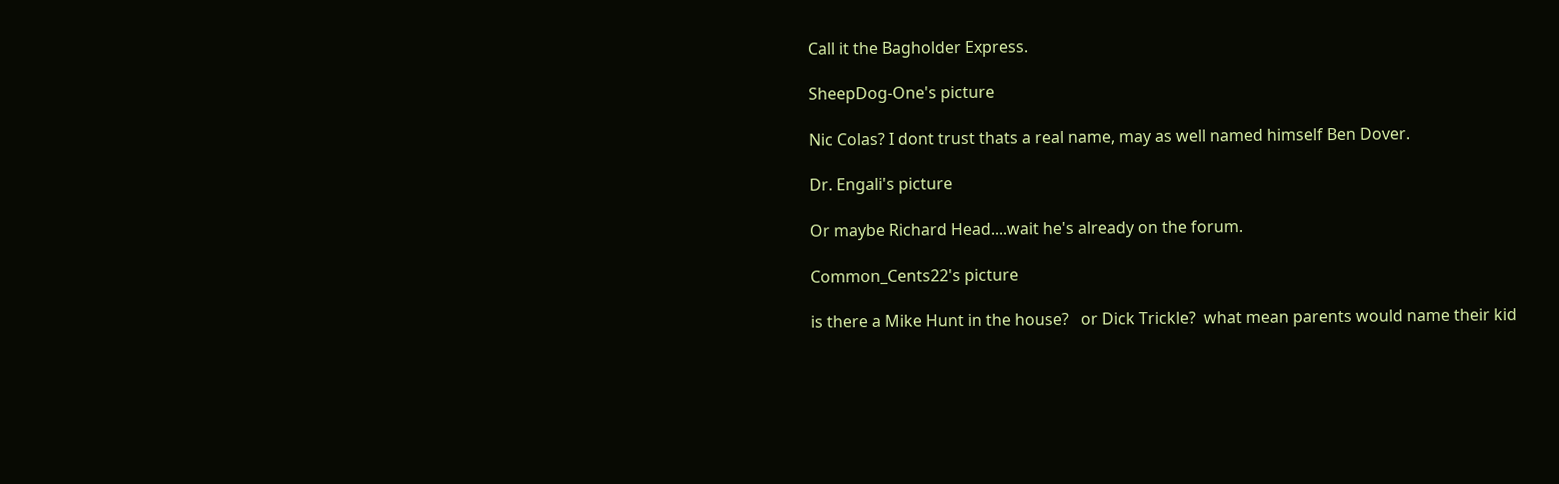Call it the Bagholder Express.

SheepDog-One's picture

Nic Colas? I dont trust thats a real name, may as well named himself Ben Dover.

Dr. Engali's picture

Or maybe Richard Head....wait he's already on the forum.

Common_Cents22's picture

is there a Mike Hunt in the house?   or Dick Trickle?  what mean parents would name their kid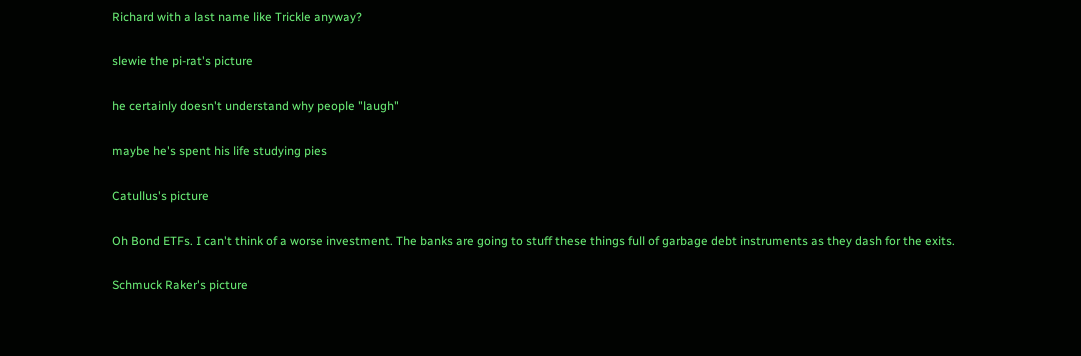Richard with a last name like Trickle anyway?

slewie the pi-rat's picture

he certainly doesn't understand why people "laugh"

maybe he's spent his life studying pies

Catullus's picture

Oh Bond ETFs. I can't think of a worse investment. The banks are going to stuff these things full of garbage debt instruments as they dash for the exits.

Schmuck Raker's picture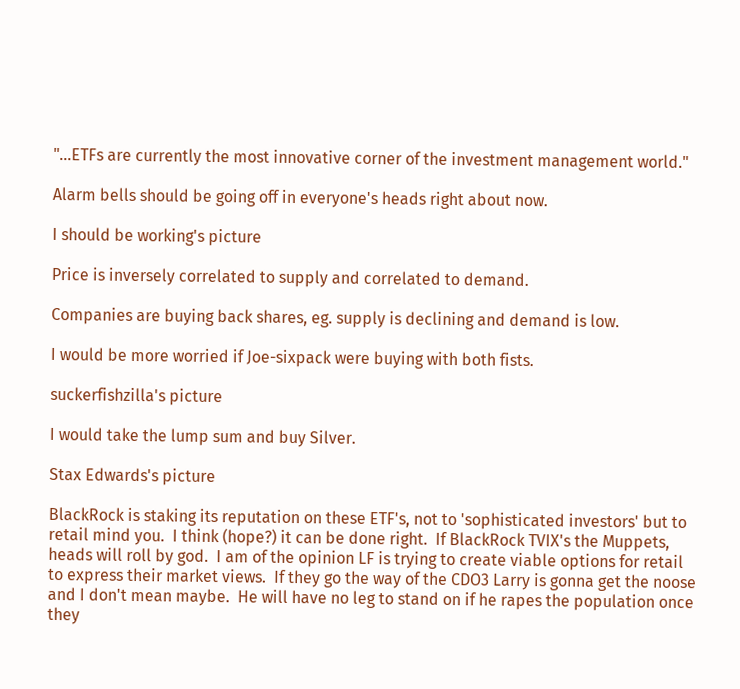"...ETFs are currently the most innovative corner of the investment management world."

Alarm bells should be going off in everyone's heads right about now.

I should be working's picture

Price is inversely correlated to supply and correlated to demand.

Companies are buying back shares, eg. supply is declining and demand is low.

I would be more worried if Joe-sixpack were buying with both fists.

suckerfishzilla's picture

I would take the lump sum and buy Silver.

Stax Edwards's picture

BlackRock is staking its reputation on these ETF's, not to 'sophisticated investors' but to retail mind you.  I think (hope?) it can be done right.  If BlackRock TVIX's the Muppets, heads will roll by god.  I am of the opinion LF is trying to create viable options for retail to express their market views.  If they go the way of the CDO3 Larry is gonna get the noose and I don't mean maybe.  He will have no leg to stand on if he rapes the population once they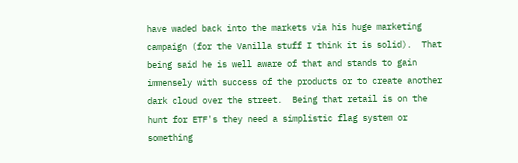have waded back into the markets via his huge marketing campaign (for the Vanilla stuff I think it is solid).  That being said he is well aware of that and stands to gain immensely with success of the products or to create another dark cloud over the street.  Being that retail is on the hunt for ETF's they need a simplistic flag system or something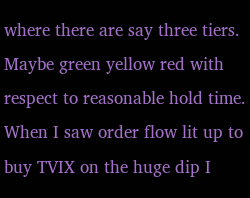where there are say three tiers.  Maybe green yellow red with respect to reasonable hold time.  When I saw order flow lit up to buy TVIX on the huge dip I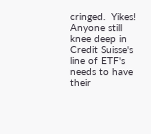cringed.  Yikes!  Anyone still knee deep in Credit Suisse's line of ETF's needs to have their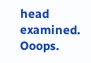head examined.  Ooops.